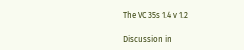The VC 35s 1.4 v 1.2

Discussion in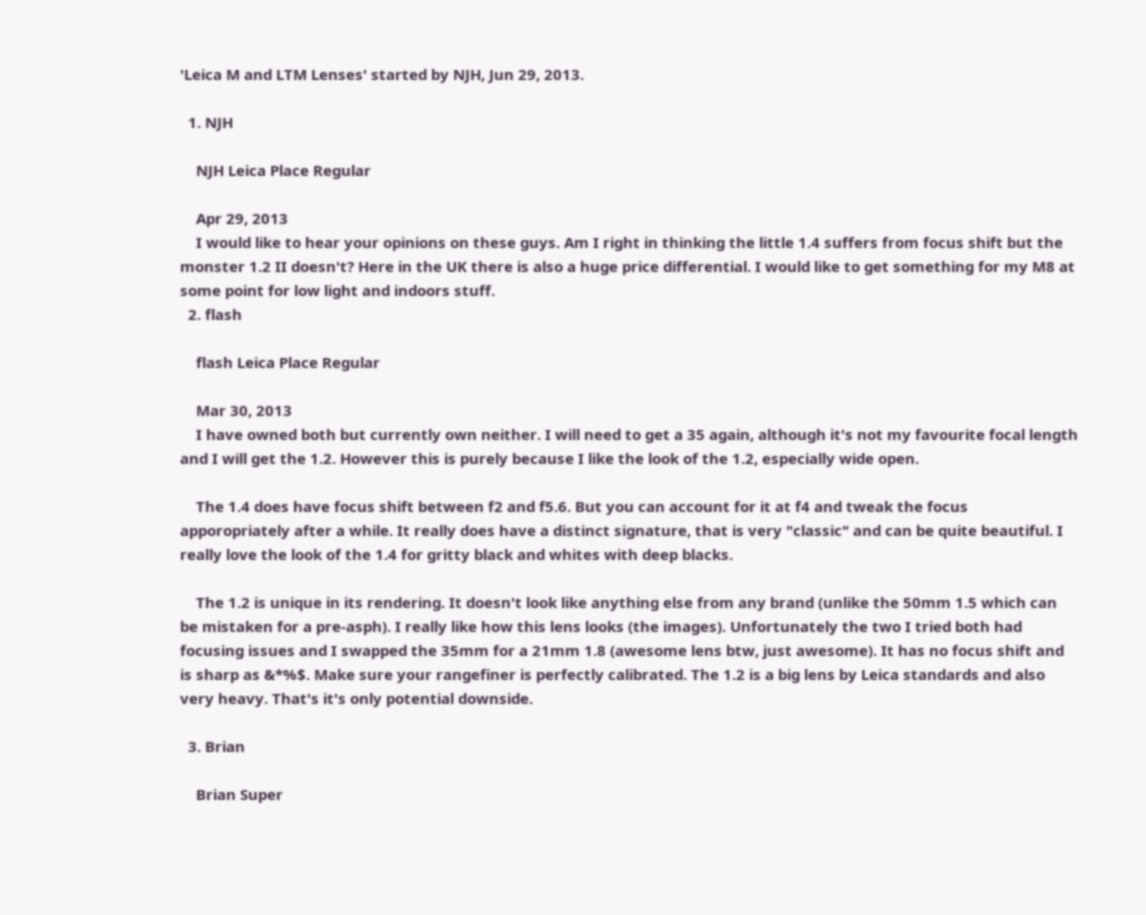'Leica M and LTM Lenses' started by NJH, Jun 29, 2013.

  1. NJH

    NJH Leica Place Regular

    Apr 29, 2013
    I would like to hear your opinions on these guys. Am I right in thinking the little 1.4 suffers from focus shift but the monster 1.2 II doesn't? Here in the UK there is also a huge price differential. I would like to get something for my M8 at some point for low light and indoors stuff.
  2. flash

    flash Leica Place Regular

    Mar 30, 2013
    I have owned both but currently own neither. I will need to get a 35 again, although it's not my favourite focal length and I will get the 1.2. However this is purely because I like the look of the 1.2, especially wide open.

    The 1.4 does have focus shift between f2 and f5.6. But you can account for it at f4 and tweak the focus apporopriately after a while. It really does have a distinct signature, that is very "classic" and can be quite beautiful. I really love the look of the 1.4 for gritty black and whites with deep blacks.

    The 1.2 is unique in its rendering. It doesn't look like anything else from any brand (unlike the 50mm 1.5 which can be mistaken for a pre-asph). I really like how this lens looks (the images). Unfortunately the two I tried both had focusing issues and I swapped the 35mm for a 21mm 1.8 (awesome lens btw, just awesome). It has no focus shift and is sharp as &*%$. Make sure your rangefiner is perfectly calibrated. The 1.2 is a big lens by Leica standards and also very heavy. That's it's only potential downside.

  3. Brian

    Brian Super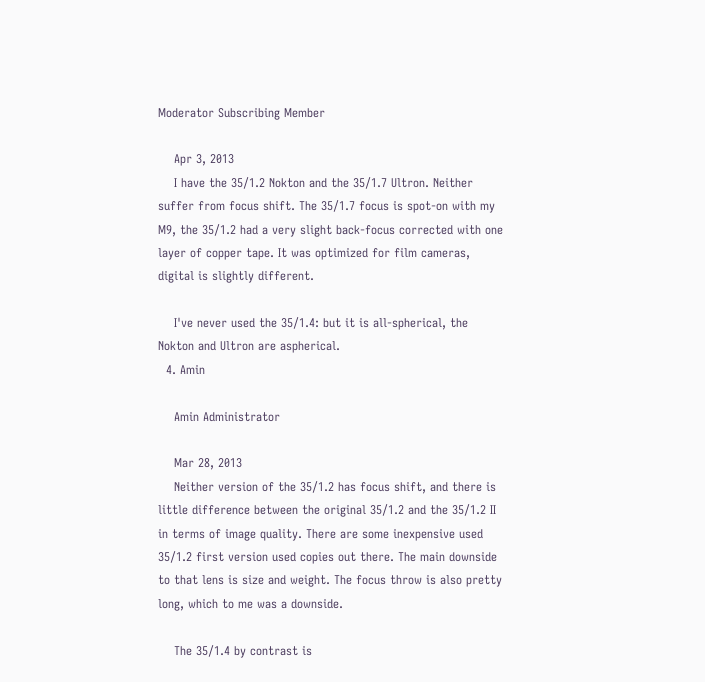Moderator Subscribing Member

    Apr 3, 2013
    I have the 35/1.2 Nokton and the 35/1.7 Ultron. Neither suffer from focus shift. The 35/1.7 focus is spot-on with my M9, the 35/1.2 had a very slight back-focus corrected with one layer of copper tape. It was optimized for film cameras, digital is slightly different.

    I've never used the 35/1.4: but it is all-spherical, the Nokton and Ultron are aspherical.
  4. Amin

    Amin Administrator

    Mar 28, 2013
    Neither version of the 35/1.2 has focus shift, and there is little difference between the original 35/1.2 and the 35/1.2 II in terms of image quality. There are some inexpensive used 35/1.2 first version used copies out there. The main downside to that lens is size and weight. The focus throw is also pretty long, which to me was a downside.

    The 35/1.4 by contrast is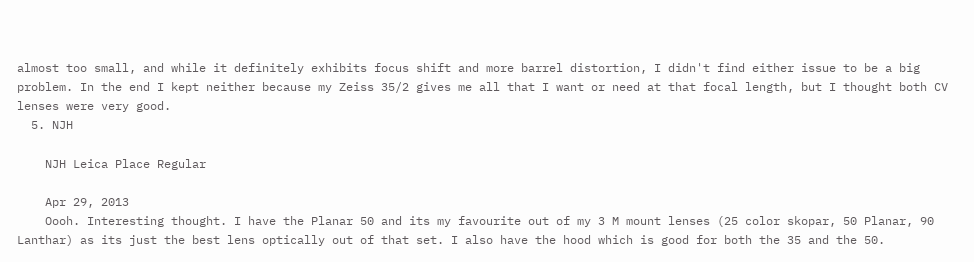almost too small, and while it definitely exhibits focus shift and more barrel distortion, I didn't find either issue to be a big problem. In the end I kept neither because my Zeiss 35/2 gives me all that I want or need at that focal length, but I thought both CV lenses were very good.
  5. NJH

    NJH Leica Place Regular

    Apr 29, 2013
    Oooh. Interesting thought. I have the Planar 50 and its my favourite out of my 3 M mount lenses (25 color skopar, 50 Planar, 90 Lanthar) as its just the best lens optically out of that set. I also have the hood which is good for both the 35 and the 50.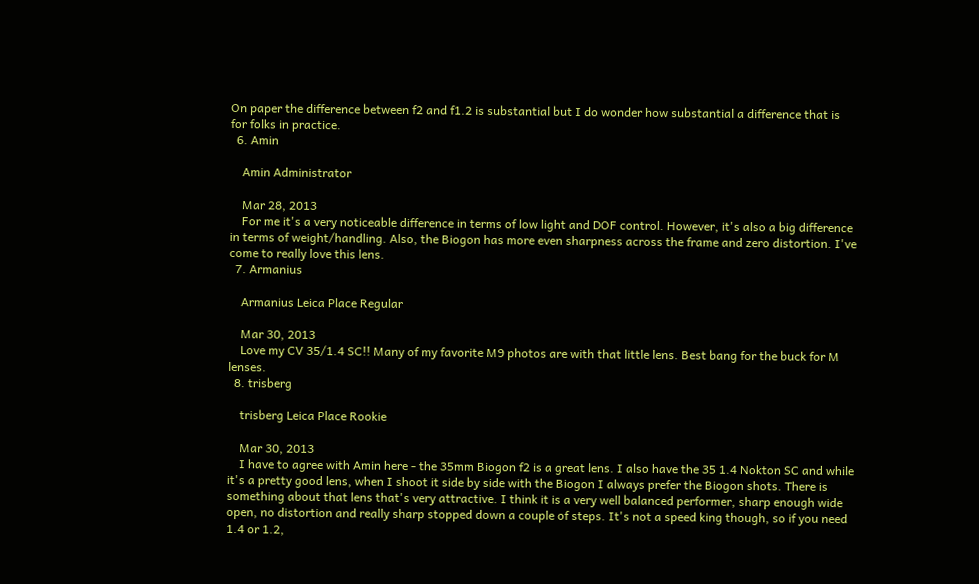On paper the difference between f2 and f1.2 is substantial but I do wonder how substantial a difference that is for folks in practice.
  6. Amin

    Amin Administrator

    Mar 28, 2013
    For me it's a very noticeable difference in terms of low light and DOF control. However, it's also a big difference in terms of weight/handling. Also, the Biogon has more even sharpness across the frame and zero distortion. I've come to really love this lens.
  7. Armanius

    Armanius Leica Place Regular

    Mar 30, 2013
    Love my CV 35/1.4 SC!! Many of my favorite M9 photos are with that little lens. Best bang for the buck for M lenses.
  8. trisberg

    trisberg Leica Place Rookie

    Mar 30, 2013
    I have to agree with Amin here - the 35mm Biogon f2 is a great lens. I also have the 35 1.4 Nokton SC and while it's a pretty good lens, when I shoot it side by side with the Biogon I always prefer the Biogon shots. There is something about that lens that's very attractive. I think it is a very well balanced performer, sharp enough wide open, no distortion and really sharp stopped down a couple of steps. It's not a speed king though, so if you need 1.4 or 1.2,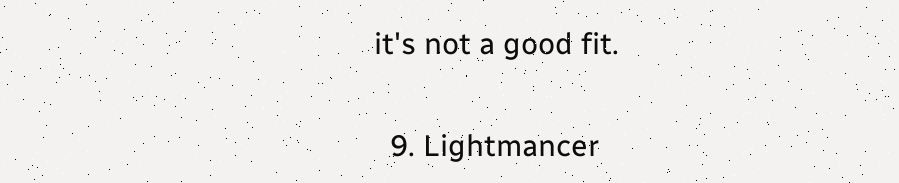it's not a good fit.

  9. Lightmancer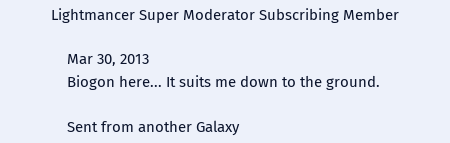Lightmancer Super Moderator Subscribing Member

    Mar 30, 2013
    Biogon here... It suits me down to the ground.

    Sent from another Galaxy